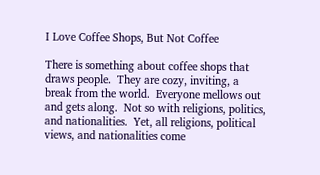I Love Coffee Shops, But Not Coffee

There is something about coffee shops that draws people.  They are cozy, inviting, a break from the world.  Everyone mellows out and gets along.  Not so with religions, politics, and nationalities.  Yet, all religions, political views, and nationalities come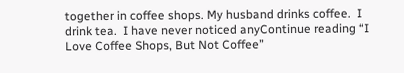together in coffee shops. My husband drinks coffee.  I drink tea.  I have never noticed anyContinue reading “I Love Coffee Shops, But Not Coffee”